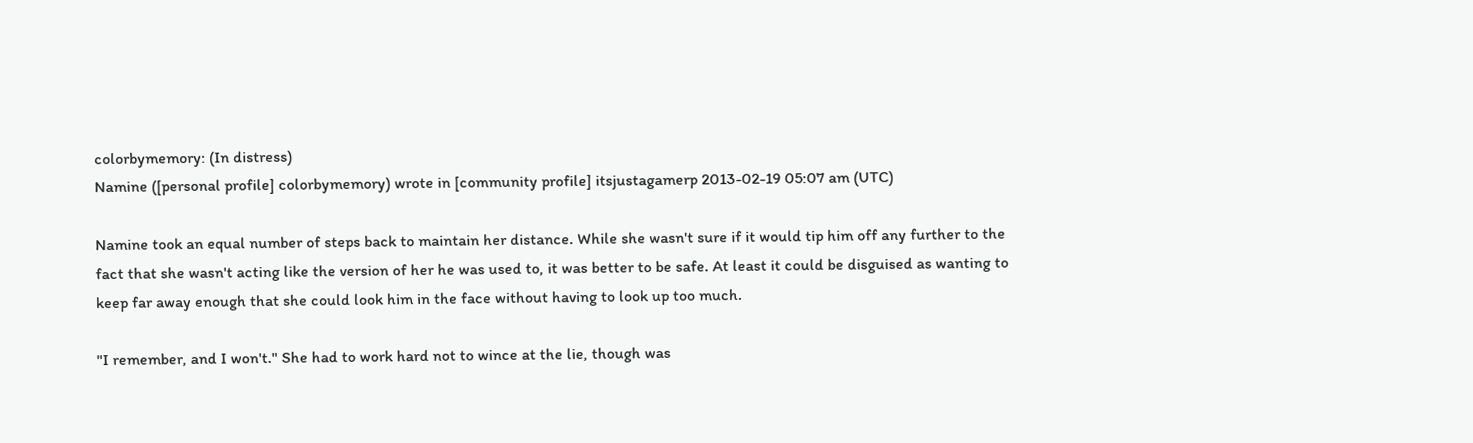colorbymemory: (In distress)
Namine ([personal profile] colorbymemory) wrote in [community profile] itsjustagamerp 2013-02-19 05:07 am (UTC)

Namine took an equal number of steps back to maintain her distance. While she wasn't sure if it would tip him off any further to the fact that she wasn't acting like the version of her he was used to, it was better to be safe. At least it could be disguised as wanting to keep far away enough that she could look him in the face without having to look up too much.

"I remember, and I won't." She had to work hard not to wince at the lie, though was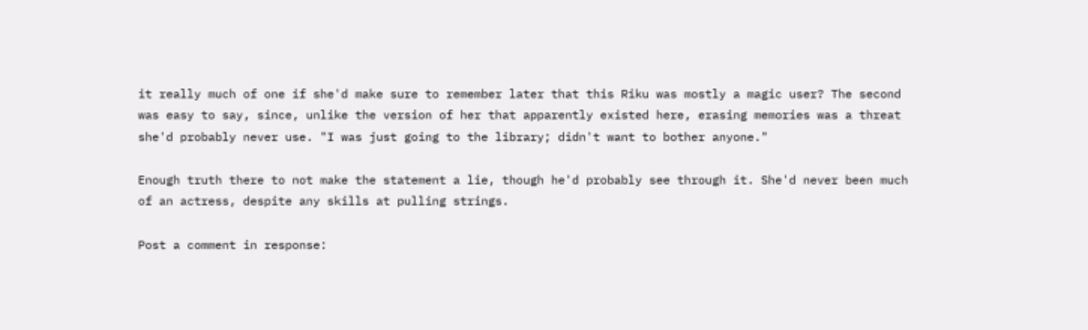it really much of one if she'd make sure to remember later that this Riku was mostly a magic user? The second was easy to say, since, unlike the version of her that apparently existed here, erasing memories was a threat she'd probably never use. "I was just going to the library; didn't want to bother anyone."

Enough truth there to not make the statement a lie, though he'd probably see through it. She'd never been much of an actress, despite any skills at pulling strings.

Post a comment in response: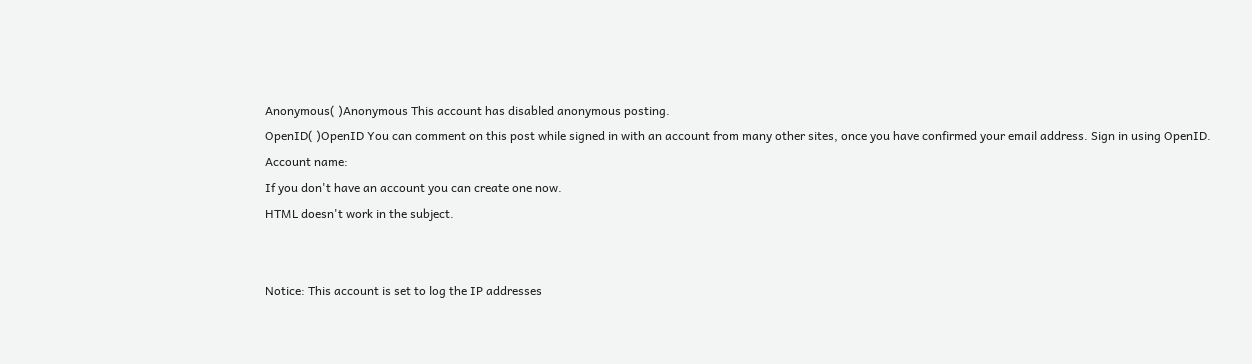Anonymous( )Anonymous This account has disabled anonymous posting.
OpenID( )OpenID You can comment on this post while signed in with an account from many other sites, once you have confirmed your email address. Sign in using OpenID.
Account name:
If you don't have an account you can create one now.
HTML doesn't work in the subject.


Notice: This account is set to log the IP addresses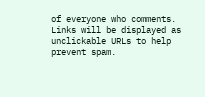of everyone who comments.
Links will be displayed as unclickable URLs to help prevent spam.